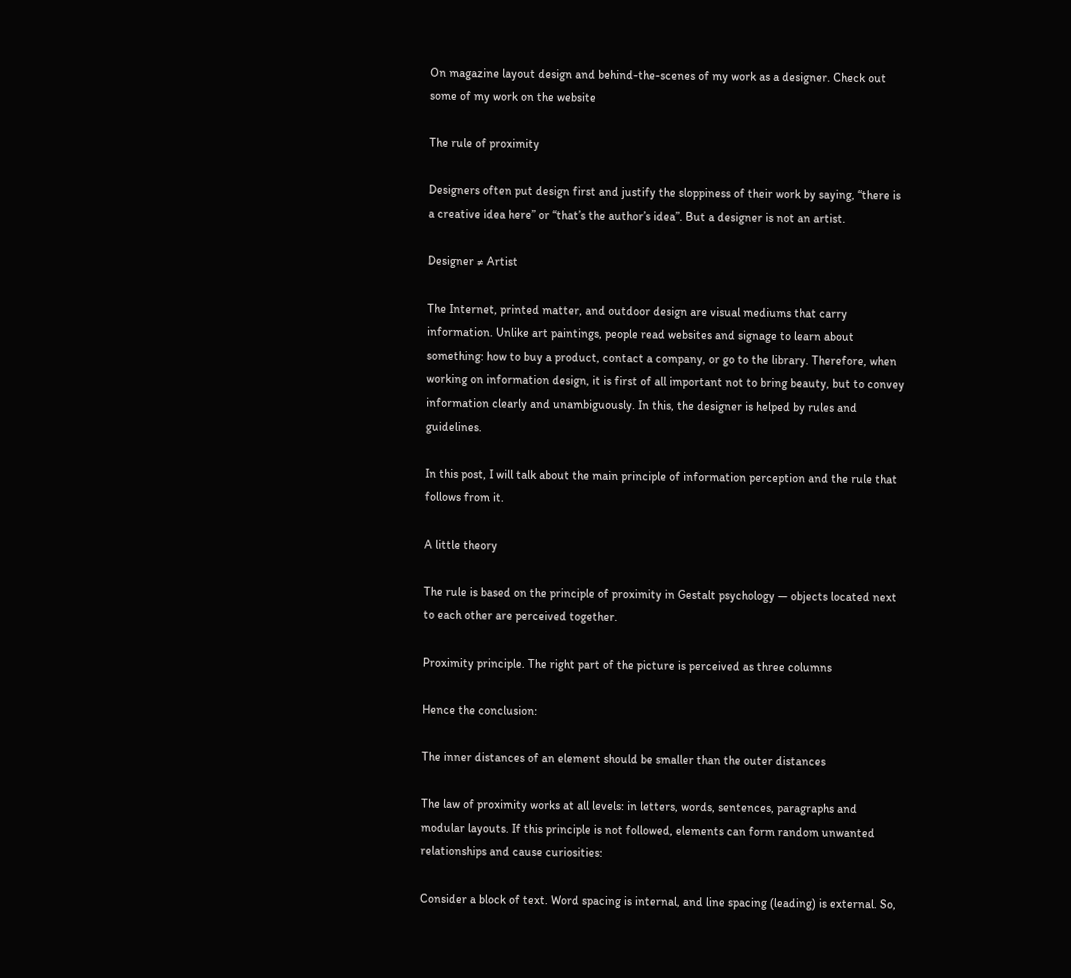On magazine layout design and behind-the-scenes of my work as a designer. Check out some of my work on the website

The rule of proximity

Designers often put design first and justify the sloppiness of their work by saying, “there is a creative idea here” or “that’s the author’s idea”. But a designer is not an artist.

Designer ≠ Artist

The Internet, printed matter, and outdoor design are visual mediums that carry information. Unlike art paintings, people read websites and signage to learn about something: how to buy a product, contact a company, or go to the library. Therefore, when working on information design, it is first of all important not to bring beauty, but to convey information clearly and unambiguously. In this, the designer is helped by rules and guidelines.

In this post, I will talk about the main principle of information perception and the rule that follows from it.

A little theory

The rule is based on the principle of proximity in Gestalt psychology — objects located next to each other are perceived together.

Proximity principle. The right part of the picture is perceived as three columns

Hence the conclusion:

The inner distances of an element should be smaller than the outer distances

The law of proximity works at all levels: in letters, words, sentences, paragraphs and modular layouts. If this principle is not followed, elements can form random unwanted relationships and cause curiosities:

Consider a block of text. Word spacing is internal, and line spacing (leading) is external. So,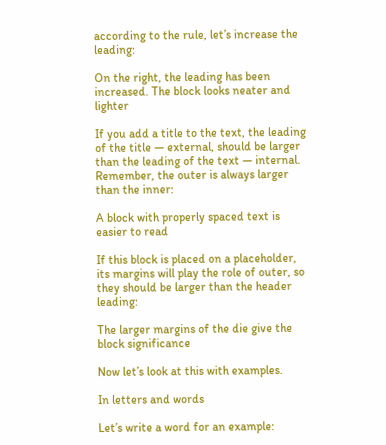according to the rule, let’s increase the leading:

On the right, the leading has been increased. The block looks neater and lighter

If you add a title to the text, the leading of the title — external, should be larger than the leading of the text — internal. Remember, the outer is always larger than the inner:

A block with properly spaced text is easier to read

If this block is placed on a placeholder, its margins will play the role of outer, so they should be larger than the header leading:

The larger margins of the die give the block significance

Now let’s look at this with examples.

In letters and words

Let’s write a word for an example: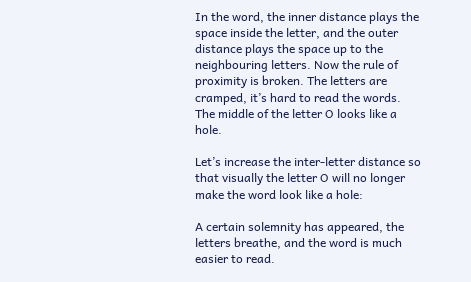In the word, the inner distance plays the space inside the letter, and the outer distance plays the space up to the neighbouring letters. Now the rule of proximity is broken. The letters are cramped, it’s hard to read the words. The middle of the letter O looks like a hole.

Let’s increase the inter-letter distance so that visually the letter O will no longer make the word look like a hole:

A certain solemnity has appeared, the letters breathe, and the word is much easier to read.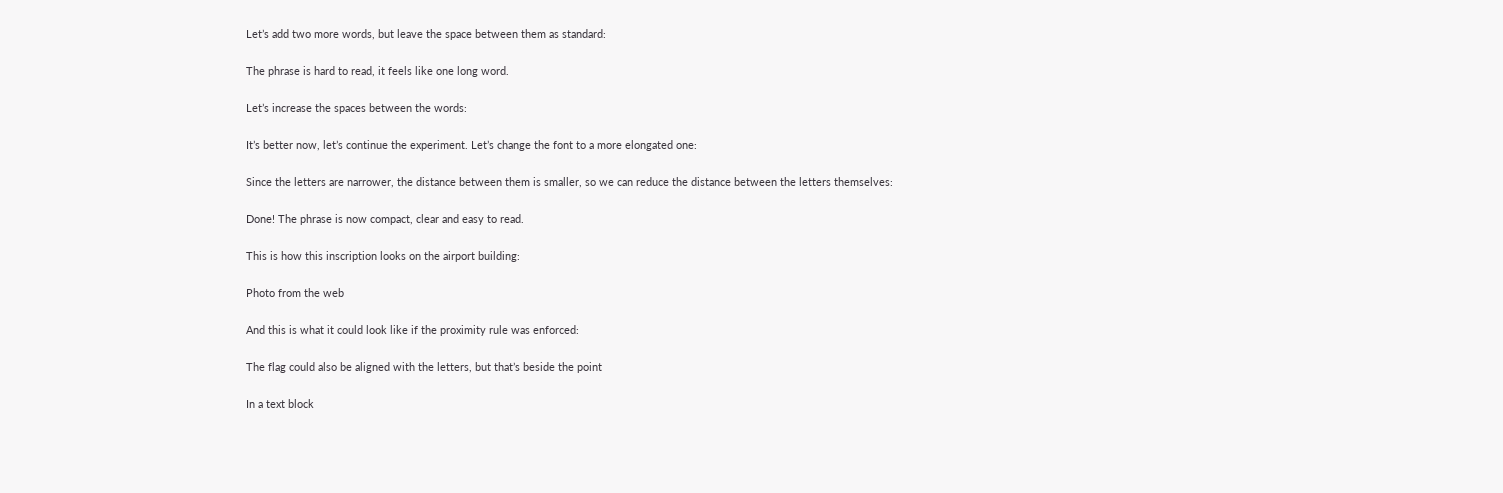Let’s add two more words, but leave the space between them as standard:

The phrase is hard to read, it feels like one long word.

Let’s increase the spaces between the words:

It’s better now, let’s continue the experiment. Let’s change the font to a more elongated one:

Since the letters are narrower, the distance between them is smaller, so we can reduce the distance between the letters themselves:

Done! The phrase is now compact, clear and easy to read.

This is how this inscription looks on the airport building:

Photo from the web

And this is what it could look like if the proximity rule was enforced:

The flag could also be aligned with the letters, but that’s beside the point

In a text block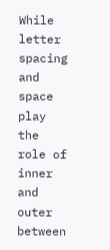While letter spacing and space play the role of inner and outer between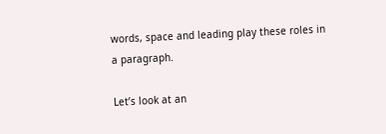words, space and leading play these roles in a paragraph.

Let’s look at an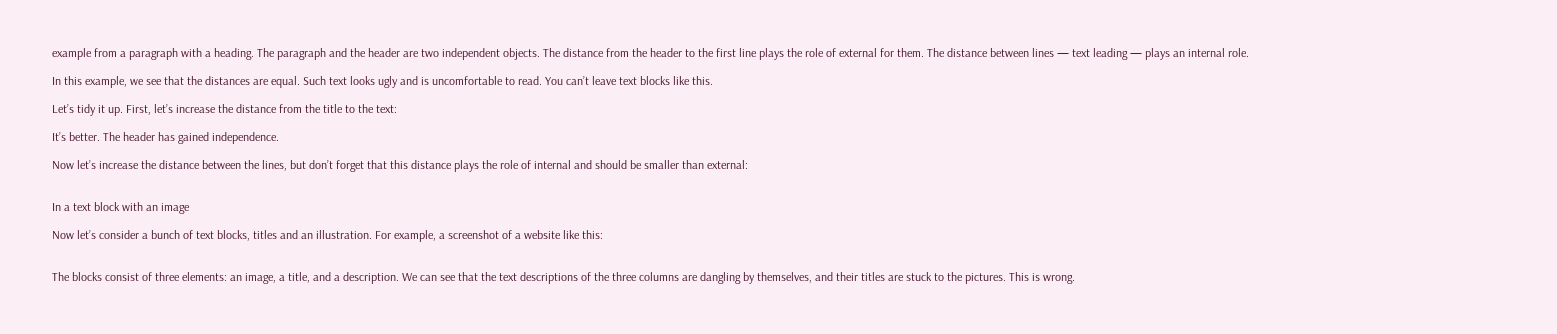example from a paragraph with a heading. The paragraph and the header are two independent objects. The distance from the header to the first line plays the role of external for them. The distance between lines — text leading — plays an internal role.

In this example, we see that the distances are equal. Such text looks ugly and is uncomfortable to read. You can’t leave text blocks like this.

Let’s tidy it up. First, let’s increase the distance from the title to the text:

It’s better. The header has gained independence.

Now let’s increase the distance between the lines, but don’t forget that this distance plays the role of internal and should be smaller than external:


In a text block with an image

Now let’s consider a bunch of text blocks, titles and an illustration. For example, a screenshot of a website like this:


The blocks consist of three elements: an image, a title, and a description. We can see that the text descriptions of the three columns are dangling by themselves, and their titles are stuck to the pictures. This is wrong.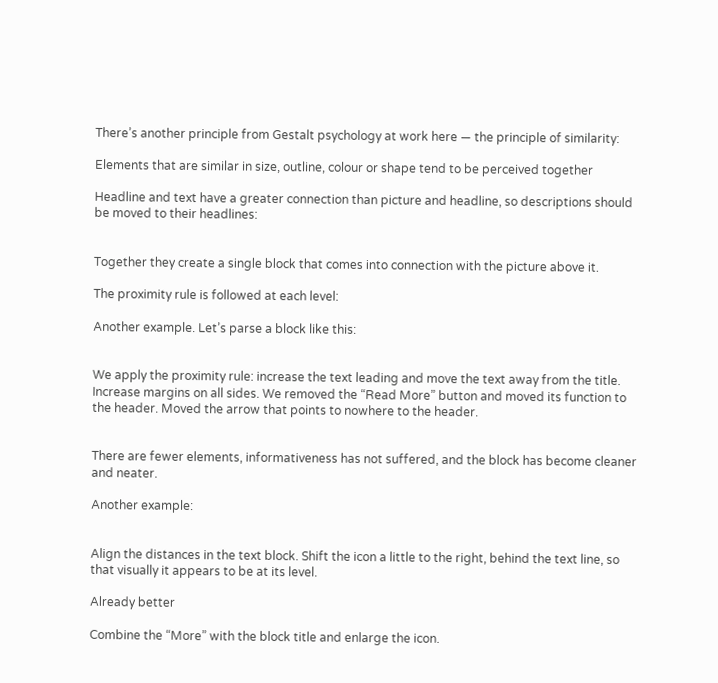There’s another principle from Gestalt psychology at work here — the principle of similarity:

Elements that are similar in size, outline, colour or shape tend to be perceived together

Headline and text have a greater connection than picture and headline, so descriptions should be moved to their headlines:


Together they create a single block that comes into connection with the picture above it.

The proximity rule is followed at each level:

Another example. Let’s parse a block like this:


We apply the proximity rule: increase the text leading and move the text away from the title. Increase margins on all sides. We removed the “Read More” button and moved its function to the header. Moved the arrow that points to nowhere to the header.


There are fewer elements, informativeness has not suffered, and the block has become cleaner and neater.

Another example:


Align the distances in the text block. Shift the icon a little to the right, behind the text line, so that visually it appears to be at its level.

Already better

Combine the “More” with the block title and enlarge the icon.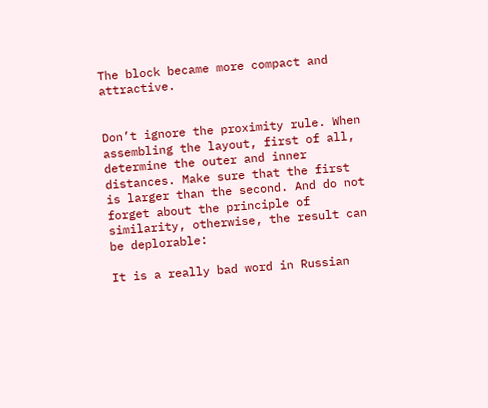The block became more compact and attractive.


Don’t ignore the proximity rule. When assembling the layout, first of all, determine the outer and inner distances. Make sure that the first is larger than the second. And do not forget about the principle of similarity, otherwise, the result can be deplorable:

It is a really bad word in Russian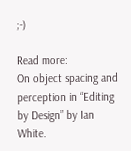;-)

Read more:
On object spacing and perception in “Editing by Design” by Ian White.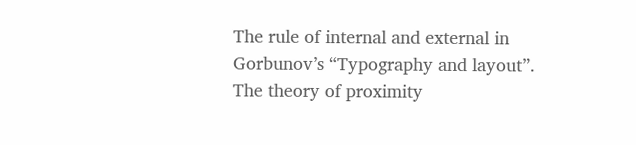The rule of internal and external in Gorbunov’s “Typography and layout”.
The theory of proximity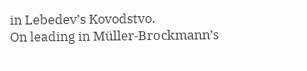in Lebedev’s Kovodstvo.
On leading in Müller-Brockmann’s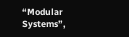“Modular Systems”,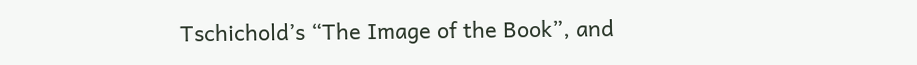Tschichold’s “The Image of the Book”, and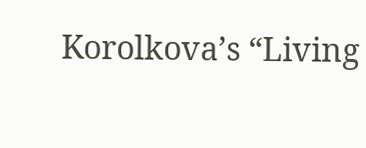Korolkova’s “Living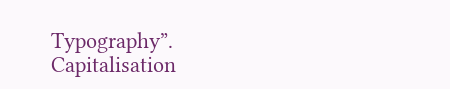Typography”.
Capitalisation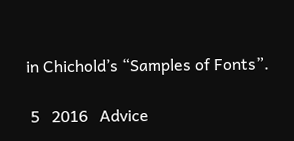in Chichold’s “Samples of Fonts”.

 5   2016   Advice